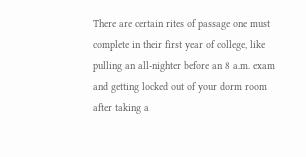There are certain rites of passage one must complete in their first year of college, like pulling an all-nighter before an 8 a.m. exam and getting locked out of your dorm room after taking a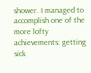shower. I managed to accomplish one of the more lofty achievements: getting sick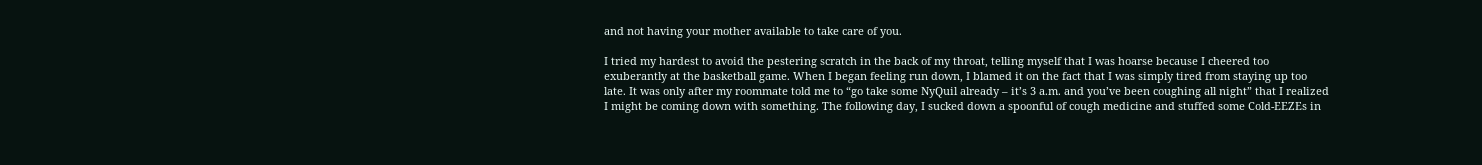and not having your mother available to take care of you.

I tried my hardest to avoid the pestering scratch in the back of my throat, telling myself that I was hoarse because I cheered too exuberantly at the basketball game. When I began feeling run down, I blamed it on the fact that I was simply tired from staying up too late. It was only after my roommate told me to “go take some NyQuil already – it’s 3 a.m. and you’ve been coughing all night” that I realized I might be coming down with something. The following day, I sucked down a spoonful of cough medicine and stuffed some Cold-EEZEs in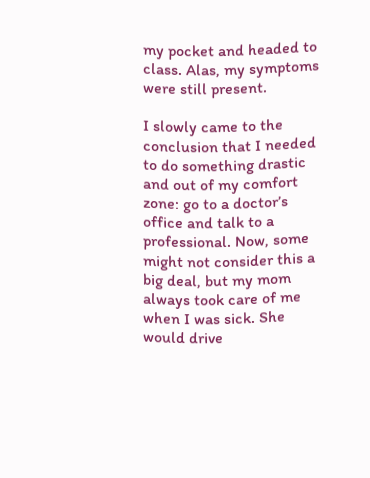my pocket and headed to class. Alas, my symptoms were still present.

I slowly came to the conclusion that I needed to do something drastic and out of my comfort zone: go to a doctor’s office and talk to a professional. Now, some might not consider this a big deal, but my mom always took care of me when I was sick. She would drive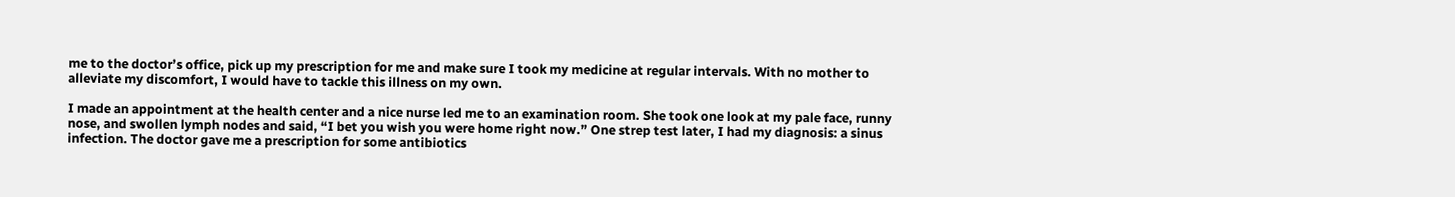me to the doctor’s office, pick up my prescription for me and make sure I took my medicine at regular intervals. With no mother to alleviate my discomfort, I would have to tackle this illness on my own.

I made an appointment at the health center and a nice nurse led me to an examination room. She took one look at my pale face, runny nose, and swollen lymph nodes and said, “I bet you wish you were home right now.” One strep test later, I had my diagnosis: a sinus infection. The doctor gave me a prescription for some antibiotics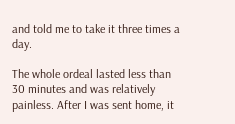and told me to take it three times a day.

The whole ordeal lasted less than 30 minutes and was relatively painless. After I was sent home, it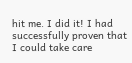hit me. I did it! I had successfully proven that I could take care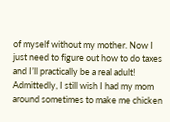of myself without my mother. Now I just need to figure out how to do taxes and I’ll practically be a real adult! Admittedly, I still wish I had my mom around sometimes to make me chicken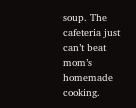soup. The cafeteria just can’t beat mom’s homemade cooking.